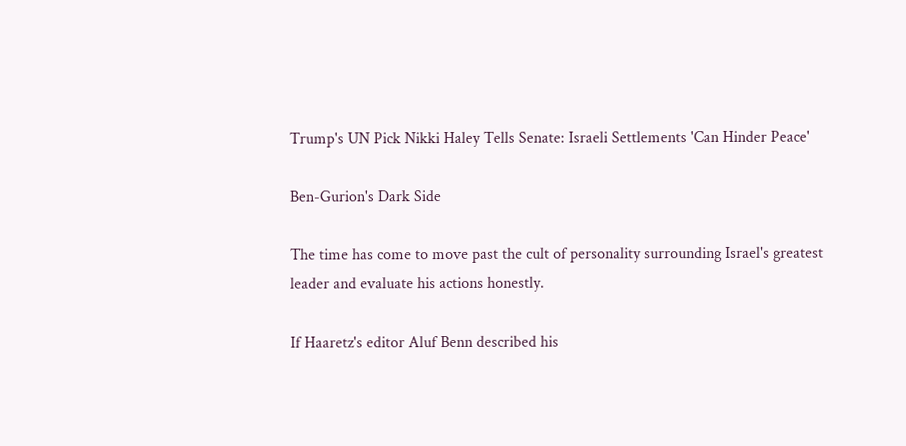Trump's UN Pick Nikki Haley Tells Senate: Israeli Settlements 'Can Hinder Peace'

Ben-Gurion's Dark Side

The time has come to move past the cult of personality surrounding Israel's greatest leader and evaluate his actions honestly.

If Haaretz's editor Aluf Benn described his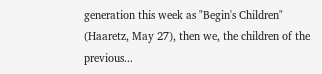generation this week as "Begin's Children" (Haaretz, May 27), then we, the children of the previous...